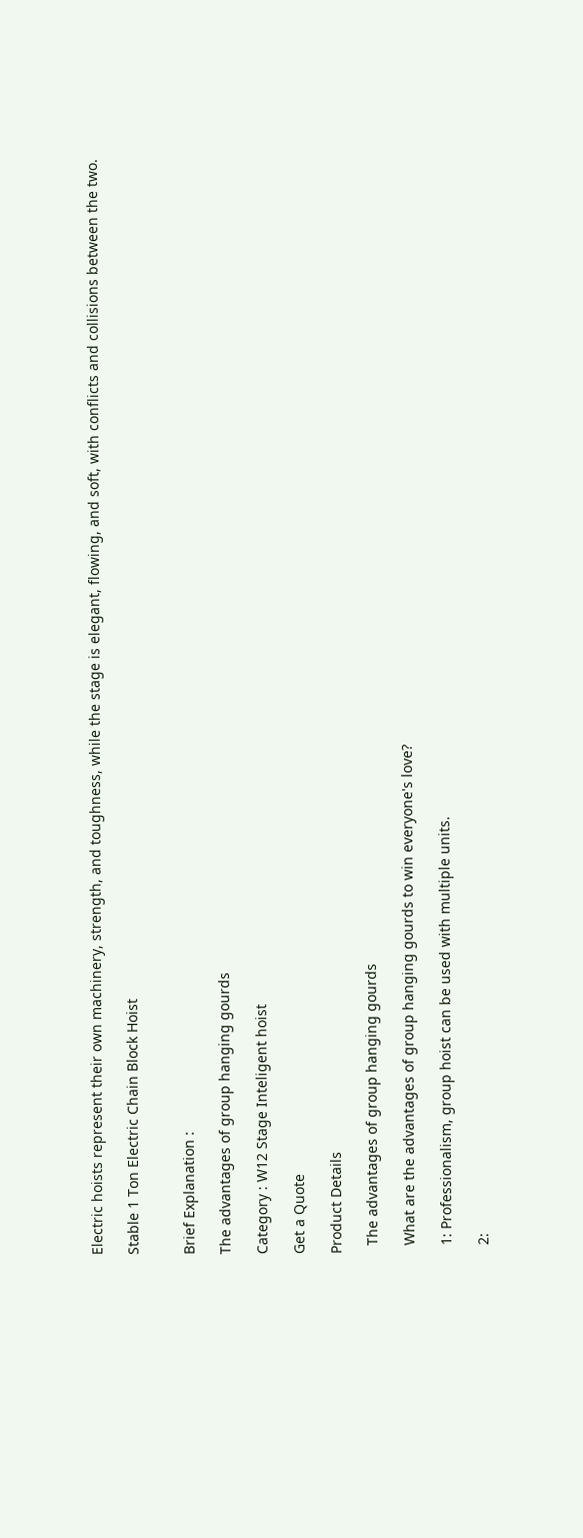Electric hoists represent their own machinery, strength, and toughness, while the stage is elegant, flowing, and soft, with conflicts and collisions between the two.

Stable 1 Ton Electric Chain Block Hoist


Brief Explanation :

The advantages of group hanging gourds

Category : W12 Stage Inteligent hoist

Get a Quote

Product Details

  The advantages of group hanging gourds

  What are the advantages of group hanging gourds to win everyone's love?

  1: Professionalism, group hoist can be used with multiple units.

  2: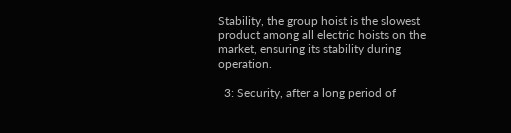Stability, the group hoist is the slowest product among all electric hoists on the market, ensuring its stability during operation.

  3: Security, after a long period of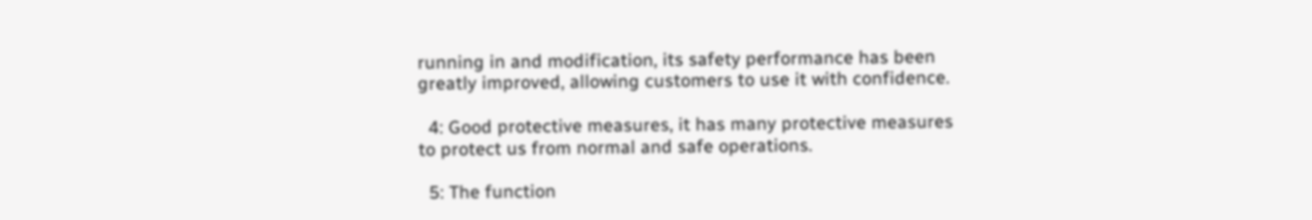running in and modification, its safety performance has been greatly improved, allowing customers to use it with confidence.

  4: Good protective measures, it has many protective measures to protect us from normal and safe operations.

  5: The function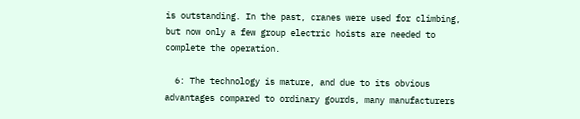is outstanding. In the past, cranes were used for climbing, but now only a few group electric hoists are needed to complete the operation.

  6: The technology is mature, and due to its obvious advantages compared to ordinary gourds, many manufacturers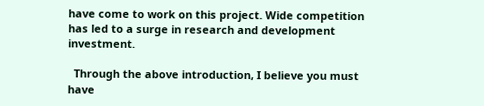have come to work on this project. Wide competition has led to a surge in research and development investment.

  Through the above introduction, I believe you must have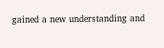gained a new understanding and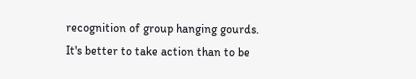recognition of group hanging gourds. It's better to take action than to be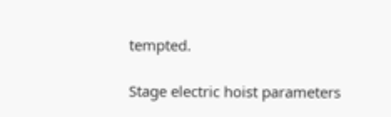tempted.

Stage electric hoist parameters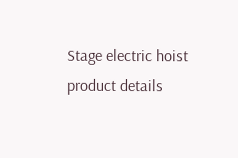Stage electric hoist product details